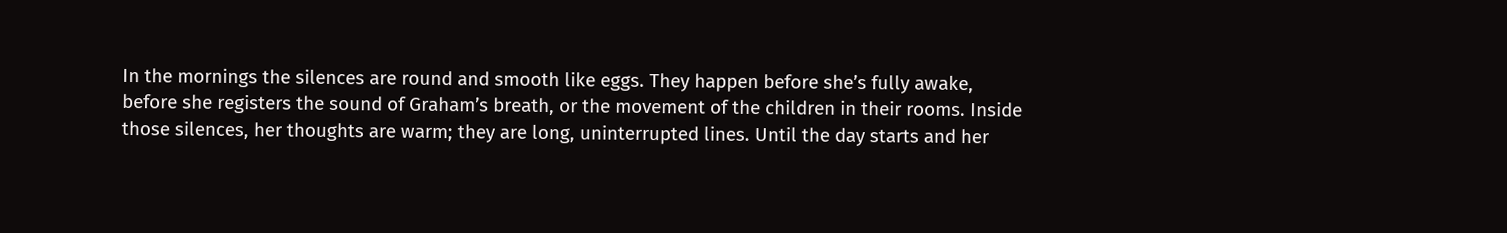In the mornings the silences are round and smooth like eggs. They happen before she’s fully awake, before she registers the sound of Graham’s breath, or the movement of the children in their rooms. Inside those silences, her thoughts are warm; they are long, uninterrupted lines. Until the day starts and her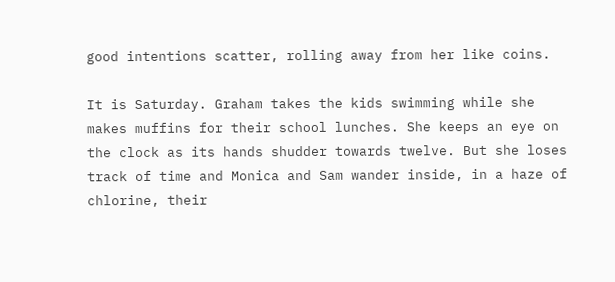good intentions scatter, rolling away from her like coins.

It is Saturday. Graham takes the kids swimming while she makes muffins for their school lunches. She keeps an eye on the clock as its hands shudder towards twelve. But she loses track of time and Monica and Sam wander inside, in a haze of chlorine, their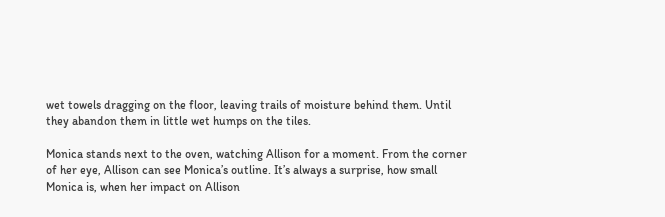wet towels dragging on the floor, leaving trails of moisture behind them. Until they abandon them in little wet humps on the tiles.

Monica stands next to the oven, watching Allison for a moment. From the corner of her eye, Allison can see Monica’s outline. It’s always a surprise, how small Monica is, when her impact on Allison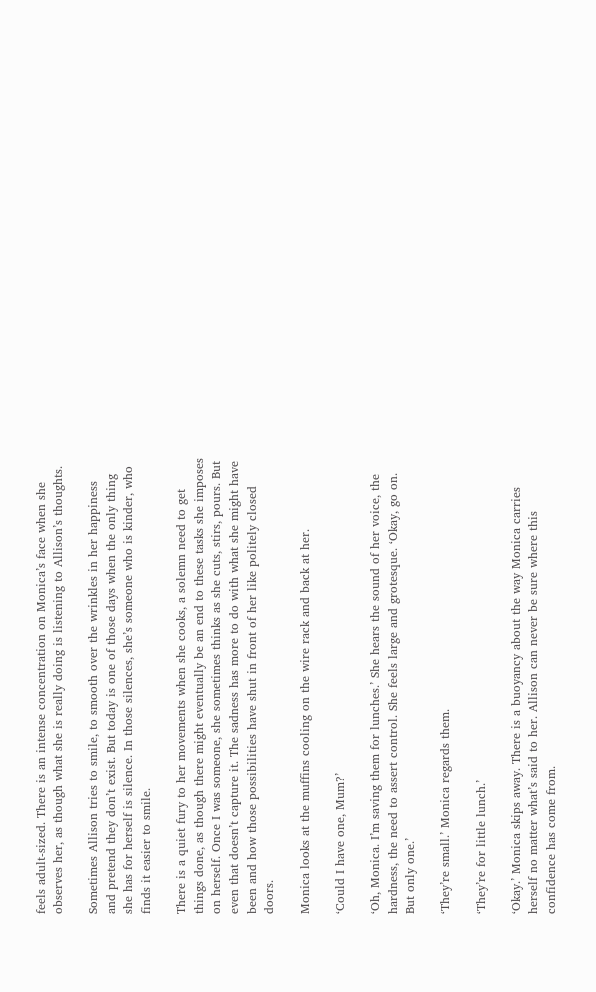feels adult-sized. There is an intense concentration on Monica’s face when she observes her, as though what she is really doing is listening to Allison’s thoughts.

Sometimes Allison tries to smile, to smooth over the wrinkles in her happiness and pretend they don’t exist. But today is one of those days when the only thing she has for herself is silence. In those silences, she’s someone who is kinder, who finds it easier to smile.

There is a quiet fury to her movements when she cooks, a solemn need to get things done, as though there might eventually be an end to these tasks she imposes on herself. Once I was someone, she sometimes thinks as she cuts, stirs, pours. But even that doesn’t capture it. The sadness has more to do with what she might have been and how those possibilities have shut in front of her like politely closed doors.

Monica looks at the muffins cooling on the wire rack and back at her.

‘Could I have one, Mum?’

‘Oh, Monica. I’m saving them for lunches.’ She hears the sound of her voice, the hardness, the need to assert control. She feels large and grotesque. ‘Okay, go on. But only one.’

‘They’re small.’ Monica regards them.

‘They’re for little lunch.’

‘Okay.’ Monica skips away. There is a buoyancy about the way Monica carries herself no matter what’s said to her. Allison can never be sure where this confidence has come from.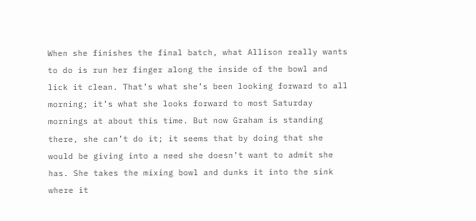When she finishes the final batch, what Allison really wants to do is run her finger along the inside of the bowl and lick it clean. That’s what she’s been looking forward to all morning; it’s what she looks forward to most Saturday mornings at about this time. But now Graham is standing there, she can’t do it; it seems that by doing that she would be giving into a need she doesn’t want to admit she has. She takes the mixing bowl and dunks it into the sink where it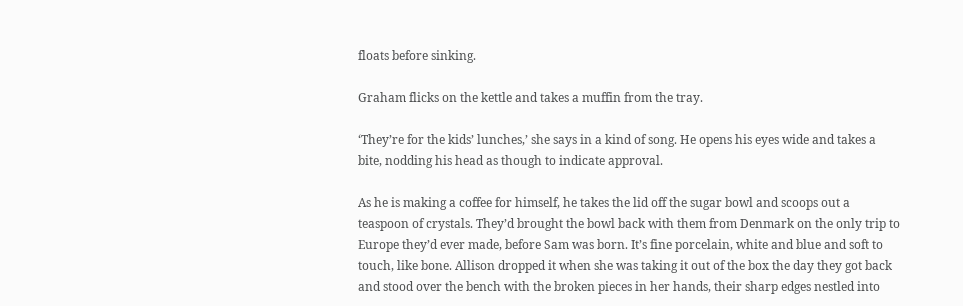floats before sinking.

Graham flicks on the kettle and takes a muffin from the tray.

‘They’re for the kids’ lunches,’ she says in a kind of song. He opens his eyes wide and takes a bite, nodding his head as though to indicate approval.

As he is making a coffee for himself, he takes the lid off the sugar bowl and scoops out a teaspoon of crystals. They’d brought the bowl back with them from Denmark on the only trip to Europe they’d ever made, before Sam was born. It’s fine porcelain, white and blue and soft to touch, like bone. Allison dropped it when she was taking it out of the box the day they got back and stood over the bench with the broken pieces in her hands, their sharp edges nestled into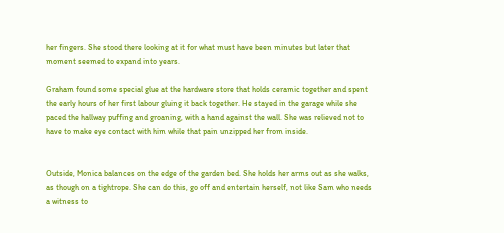her fingers. She stood there looking at it for what must have been minutes but later that moment seemed to expand into years.

Graham found some special glue at the hardware store that holds ceramic together and spent the early hours of her first labour gluing it back together. He stayed in the garage while she paced the hallway puffing and groaning, with a hand against the wall. She was relieved not to have to make eye contact with him while that pain unzipped her from inside.


Outside, Monica balances on the edge of the garden bed. She holds her arms out as she walks, as though on a tightrope. She can do this, go off and entertain herself, not like Sam who needs a witness to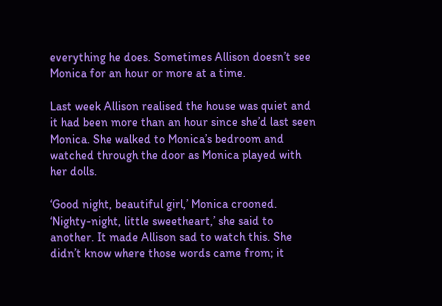everything he does. Sometimes Allison doesn’t see Monica for an hour or more at a time.

Last week Allison realised the house was quiet and it had been more than an hour since she’d last seen Monica. She walked to Monica’s bedroom and watched through the door as Monica played with her dolls.

‘Good night, beautiful girl,’ Monica crooned. ‘Nighty-night, little sweetheart,’ she said to another. It made Allison sad to watch this. She didn’t know where those words came from; it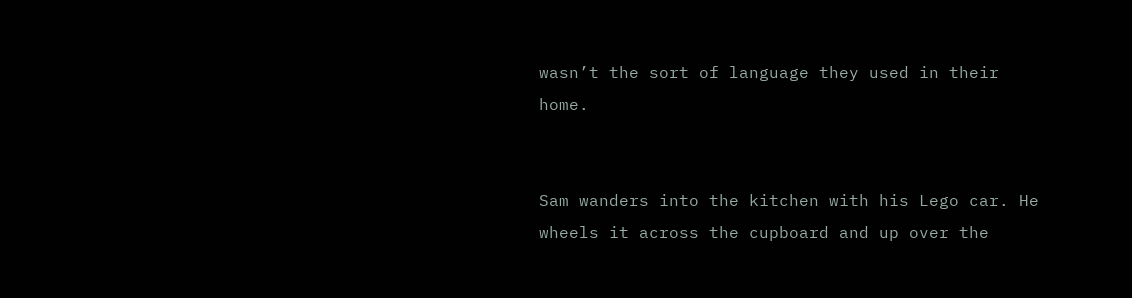wasn’t the sort of language they used in their home.


Sam wanders into the kitchen with his Lego car. He wheels it across the cupboard and up over the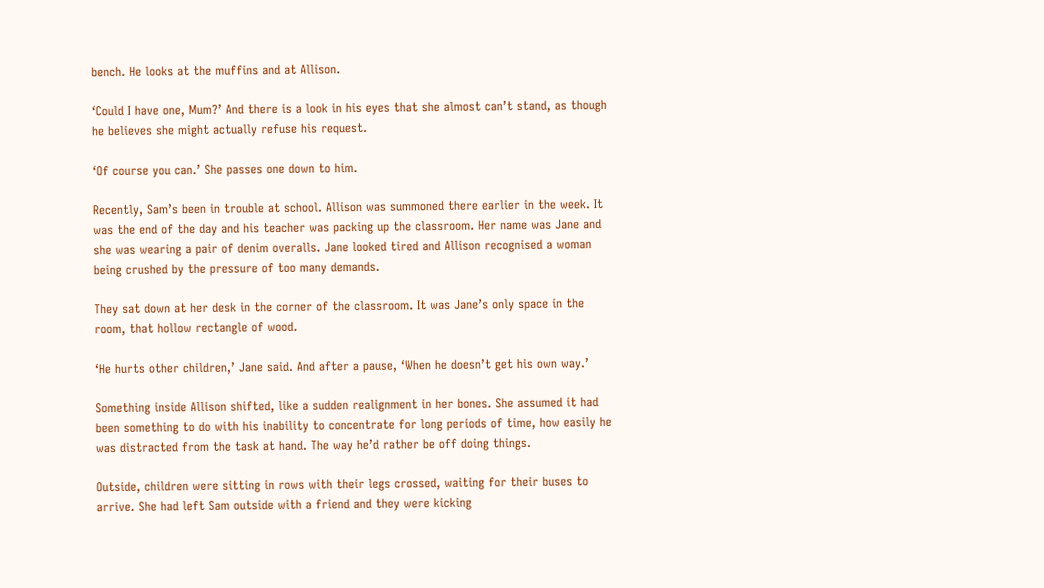bench. He looks at the muffins and at Allison.

‘Could I have one, Mum?’ And there is a look in his eyes that she almost can’t stand, as though he believes she might actually refuse his request.

‘Of course you can.’ She passes one down to him.

Recently, Sam’s been in trouble at school. Allison was summoned there earlier in the week. It was the end of the day and his teacher was packing up the classroom. Her name was Jane and she was wearing a pair of denim overalls. Jane looked tired and Allison recognised a woman being crushed by the pressure of too many demands.

They sat down at her desk in the corner of the classroom. It was Jane’s only space in the room, that hollow rectangle of wood.

‘He hurts other children,’ Jane said. And after a pause, ‘When he doesn’t get his own way.’

Something inside Allison shifted, like a sudden realignment in her bones. She assumed it had been something to do with his inability to concentrate for long periods of time, how easily he was distracted from the task at hand. The way he’d rather be off doing things.

Outside, children were sitting in rows with their legs crossed, waiting for their buses to arrive. She had left Sam outside with a friend and they were kicking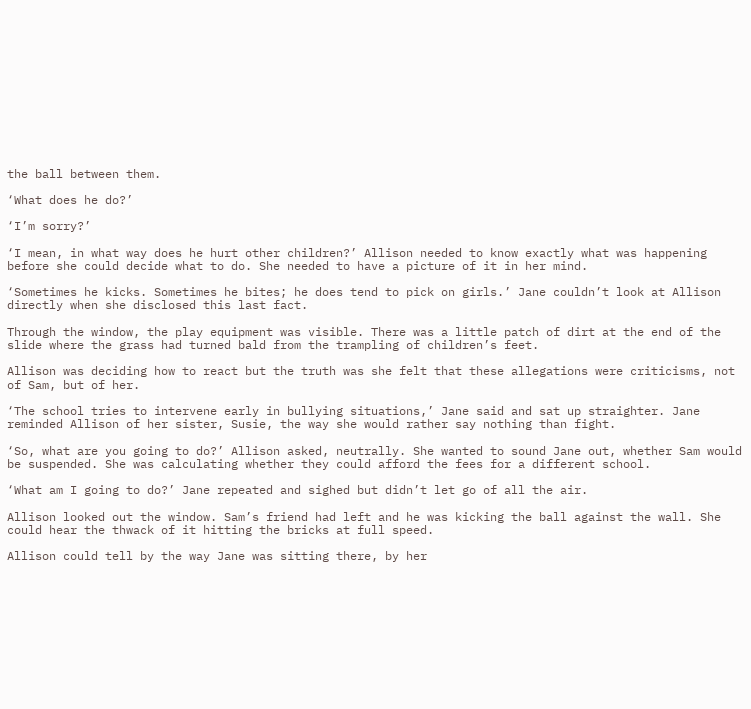the ball between them.

‘What does he do?’

‘I’m sorry?’

‘I mean, in what way does he hurt other children?’ Allison needed to know exactly what was happening before she could decide what to do. She needed to have a picture of it in her mind.

‘Sometimes he kicks. Sometimes he bites; he does tend to pick on girls.’ Jane couldn’t look at Allison directly when she disclosed this last fact.

Through the window, the play equipment was visible. There was a little patch of dirt at the end of the slide where the grass had turned bald from the trampling of children’s feet.

Allison was deciding how to react but the truth was she felt that these allegations were criticisms, not of Sam, but of her.

‘The school tries to intervene early in bullying situations,’ Jane said and sat up straighter. Jane reminded Allison of her sister, Susie, the way she would rather say nothing than fight.

‘So, what are you going to do?’ Allison asked, neutrally. She wanted to sound Jane out, whether Sam would be suspended. She was calculating whether they could afford the fees for a different school.

‘What am I going to do?’ Jane repeated and sighed but didn’t let go of all the air.

Allison looked out the window. Sam’s friend had left and he was kicking the ball against the wall. She could hear the thwack of it hitting the bricks at full speed.

Allison could tell by the way Jane was sitting there, by her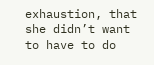exhaustion, that she didn’t want to have to do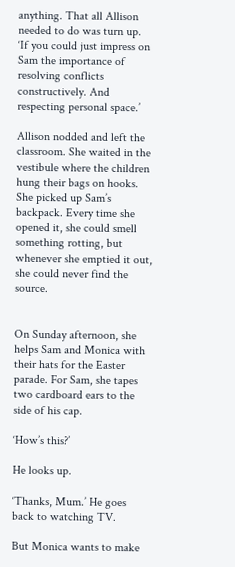anything. That all Allison needed to do was turn up.
‘If you could just impress on Sam the importance of resolving conflicts constructively. And respecting personal space.’

Allison nodded and left the classroom. She waited in the vestibule where the children hung their bags on hooks. She picked up Sam’s backpack. Every time she opened it, she could smell something rotting, but whenever she emptied it out, she could never find the source.


On Sunday afternoon, she helps Sam and Monica with their hats for the Easter parade. For Sam, she tapes two cardboard ears to the side of his cap.

‘How’s this?’

He looks up.

‘Thanks, Mum.’ He goes back to watching TV.

But Monica wants to make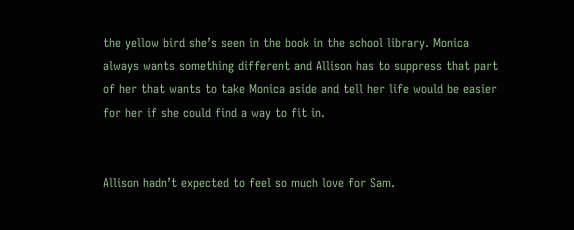the yellow bird she’s seen in the book in the school library. Monica always wants something different and Allison has to suppress that part of her that wants to take Monica aside and tell her life would be easier for her if she could find a way to fit in.


Allison hadn’t expected to feel so much love for Sam.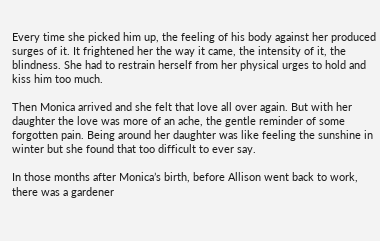Every time she picked him up, the feeling of his body against her produced surges of it. It frightened her the way it came, the intensity of it, the blindness. She had to restrain herself from her physical urges to hold and kiss him too much.

Then Monica arrived and she felt that love all over again. But with her daughter the love was more of an ache, the gentle reminder of some forgotten pain. Being around her daughter was like feeling the sunshine in winter but she found that too difficult to ever say.

In those months after Monica’s birth, before Allison went back to work, there was a gardener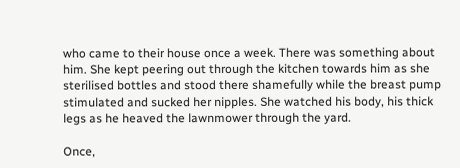who came to their house once a week. There was something about him. She kept peering out through the kitchen towards him as she sterilised bottles and stood there shamefully while the breast pump stimulated and sucked her nipples. She watched his body, his thick legs as he heaved the lawnmower through the yard.

Once,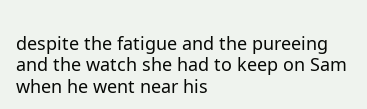despite the fatigue and the pureeing and the watch she had to keep on Sam when he went near his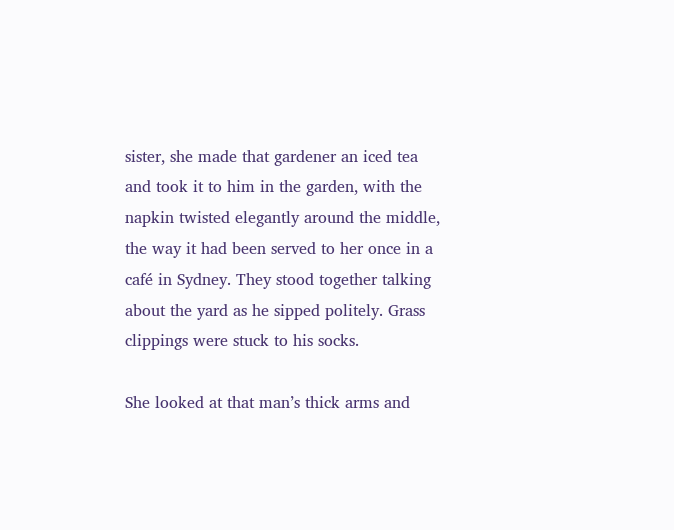sister, she made that gardener an iced tea and took it to him in the garden, with the napkin twisted elegantly around the middle, the way it had been served to her once in a café in Sydney. They stood together talking about the yard as he sipped politely. Grass clippings were stuck to his socks.

She looked at that man’s thick arms and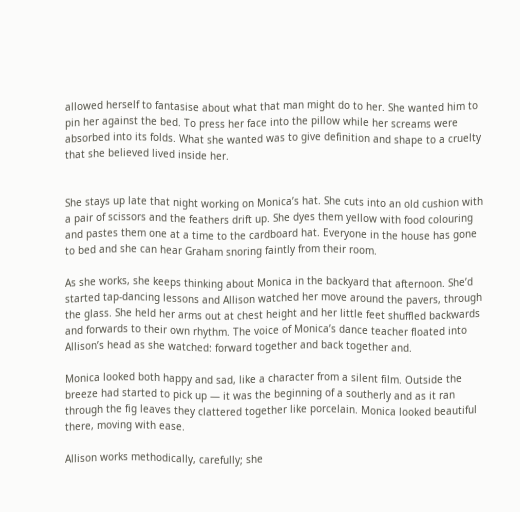allowed herself to fantasise about what that man might do to her. She wanted him to pin her against the bed. To press her face into the pillow while her screams were absorbed into its folds. What she wanted was to give definition and shape to a cruelty that she believed lived inside her.


She stays up late that night working on Monica’s hat. She cuts into an old cushion with a pair of scissors and the feathers drift up. She dyes them yellow with food colouring and pastes them one at a time to the cardboard hat. Everyone in the house has gone to bed and she can hear Graham snoring faintly from their room.

As she works, she keeps thinking about Monica in the backyard that afternoon. She’d started tap-dancing lessons and Allison watched her move around the pavers, through the glass. She held her arms out at chest height and her little feet shuffled backwards and forwards to their own rhythm. The voice of Monica’s dance teacher floated into Allison’s head as she watched: forward together and back together and.

Monica looked both happy and sad, like a character from a silent film. Outside the breeze had started to pick up — it was the beginning of a southerly and as it ran through the fig leaves they clattered together like porcelain. Monica looked beautiful there, moving with ease.

Allison works methodically, carefully; she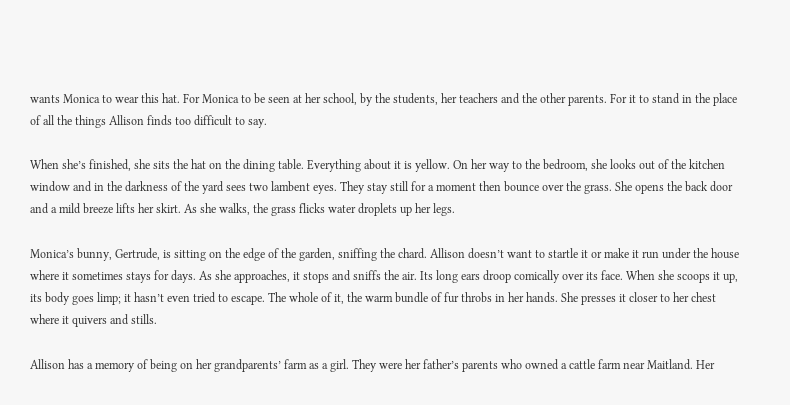wants Monica to wear this hat. For Monica to be seen at her school, by the students, her teachers and the other parents. For it to stand in the place of all the things Allison finds too difficult to say.

When she’s finished, she sits the hat on the dining table. Everything about it is yellow. On her way to the bedroom, she looks out of the kitchen window and in the darkness of the yard sees two lambent eyes. They stay still for a moment then bounce over the grass. She opens the back door and a mild breeze lifts her skirt. As she walks, the grass flicks water droplets up her legs.

Monica’s bunny, Gertrude, is sitting on the edge of the garden, sniffing the chard. Allison doesn’t want to startle it or make it run under the house where it sometimes stays for days. As she approaches, it stops and sniffs the air. Its long ears droop comically over its face. When she scoops it up, its body goes limp; it hasn’t even tried to escape. The whole of it, the warm bundle of fur throbs in her hands. She presses it closer to her chest where it quivers and stills.

Allison has a memory of being on her grandparents’ farm as a girl. They were her father’s parents who owned a cattle farm near Maitland. Her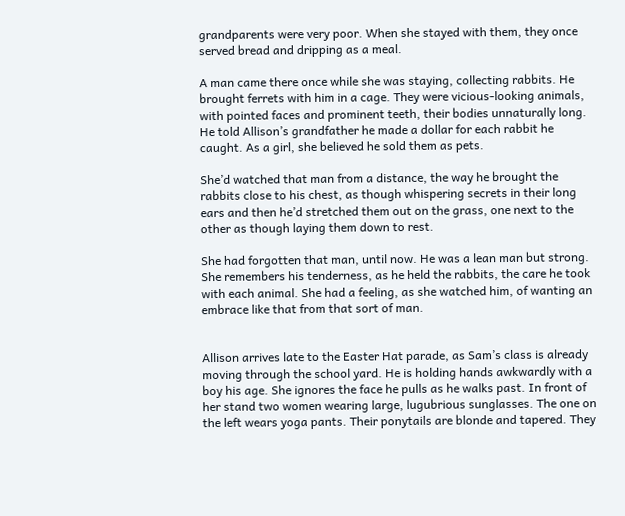grandparents were very poor. When she stayed with them, they once served bread and dripping as a meal.

A man came there once while she was staying, collecting rabbits. He brought ferrets with him in a cage. They were vicious-looking animals, with pointed faces and prominent teeth, their bodies unnaturally long. He told Allison’s grandfather he made a dollar for each rabbit he caught. As a girl, she believed he sold them as pets.

She’d watched that man from a distance, the way he brought the rabbits close to his chest, as though whispering secrets in their long ears and then he’d stretched them out on the grass, one next to the other as though laying them down to rest.

She had forgotten that man, until now. He was a lean man but strong. She remembers his tenderness, as he held the rabbits, the care he took with each animal. She had a feeling, as she watched him, of wanting an embrace like that from that sort of man.


Allison arrives late to the Easter Hat parade, as Sam’s class is already moving through the school yard. He is holding hands awkwardly with a boy his age. She ignores the face he pulls as he walks past. In front of her stand two women wearing large, lugubrious sunglasses. The one on the left wears yoga pants. Their ponytails are blonde and tapered. They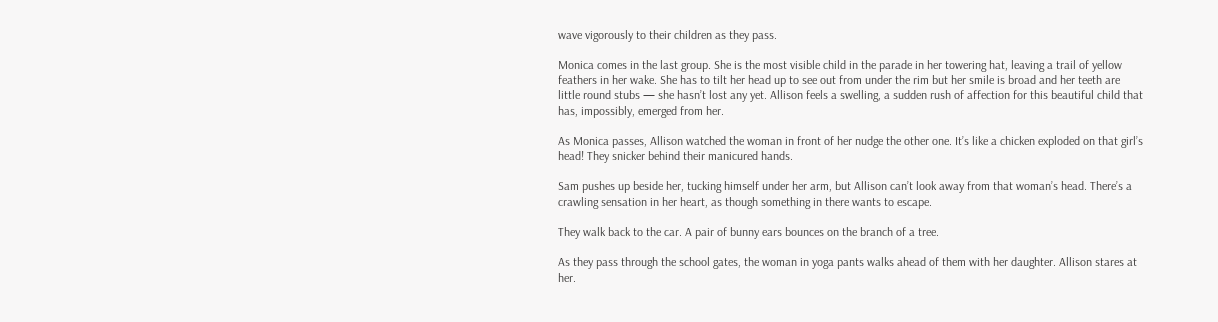wave vigorously to their children as they pass.

Monica comes in the last group. She is the most visible child in the parade in her towering hat, leaving a trail of yellow feathers in her wake. She has to tilt her head up to see out from under the rim but her smile is broad and her teeth are little round stubs — she hasn’t lost any yet. Allison feels a swelling, a sudden rush of affection for this beautiful child that has, impossibly, emerged from her.

As Monica passes, Allison watched the woman in front of her nudge the other one. It’s like a chicken exploded on that girl’s head! They snicker behind their manicured hands.

Sam pushes up beside her, tucking himself under her arm, but Allison can’t look away from that woman’s head. There’s a crawling sensation in her heart, as though something in there wants to escape.

They walk back to the car. A pair of bunny ears bounces on the branch of a tree.

As they pass through the school gates, the woman in yoga pants walks ahead of them with her daughter. Allison stares at her.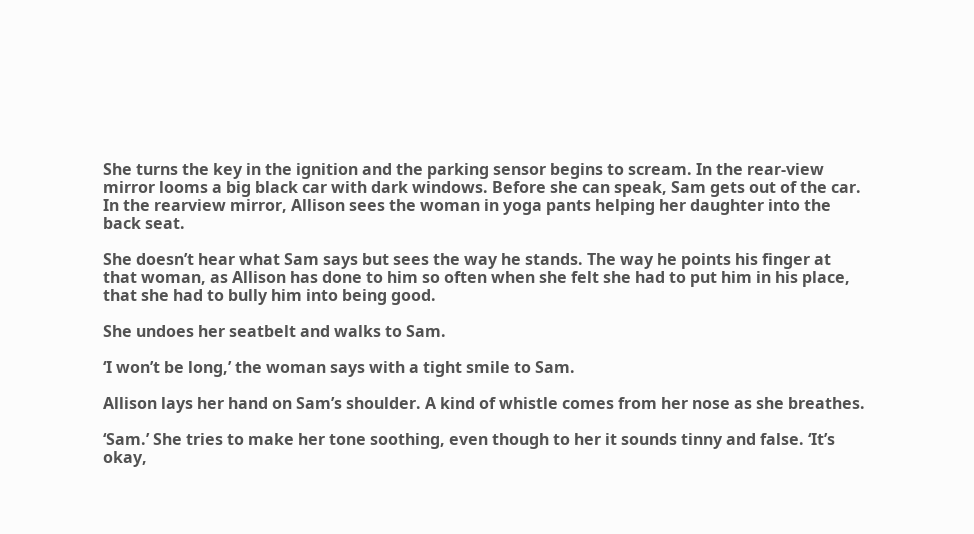She turns the key in the ignition and the parking sensor begins to scream. In the rear-view mirror looms a big black car with dark windows. Before she can speak, Sam gets out of the car. In the rearview mirror, Allison sees the woman in yoga pants helping her daughter into the back seat.

She doesn’t hear what Sam says but sees the way he stands. The way he points his finger at that woman, as Allison has done to him so often when she felt she had to put him in his place, that she had to bully him into being good.

She undoes her seatbelt and walks to Sam.

‘I won’t be long,’ the woman says with a tight smile to Sam.

Allison lays her hand on Sam’s shoulder. A kind of whistle comes from her nose as she breathes.

‘Sam.’ She tries to make her tone soothing, even though to her it sounds tinny and false. ‘It’s okay,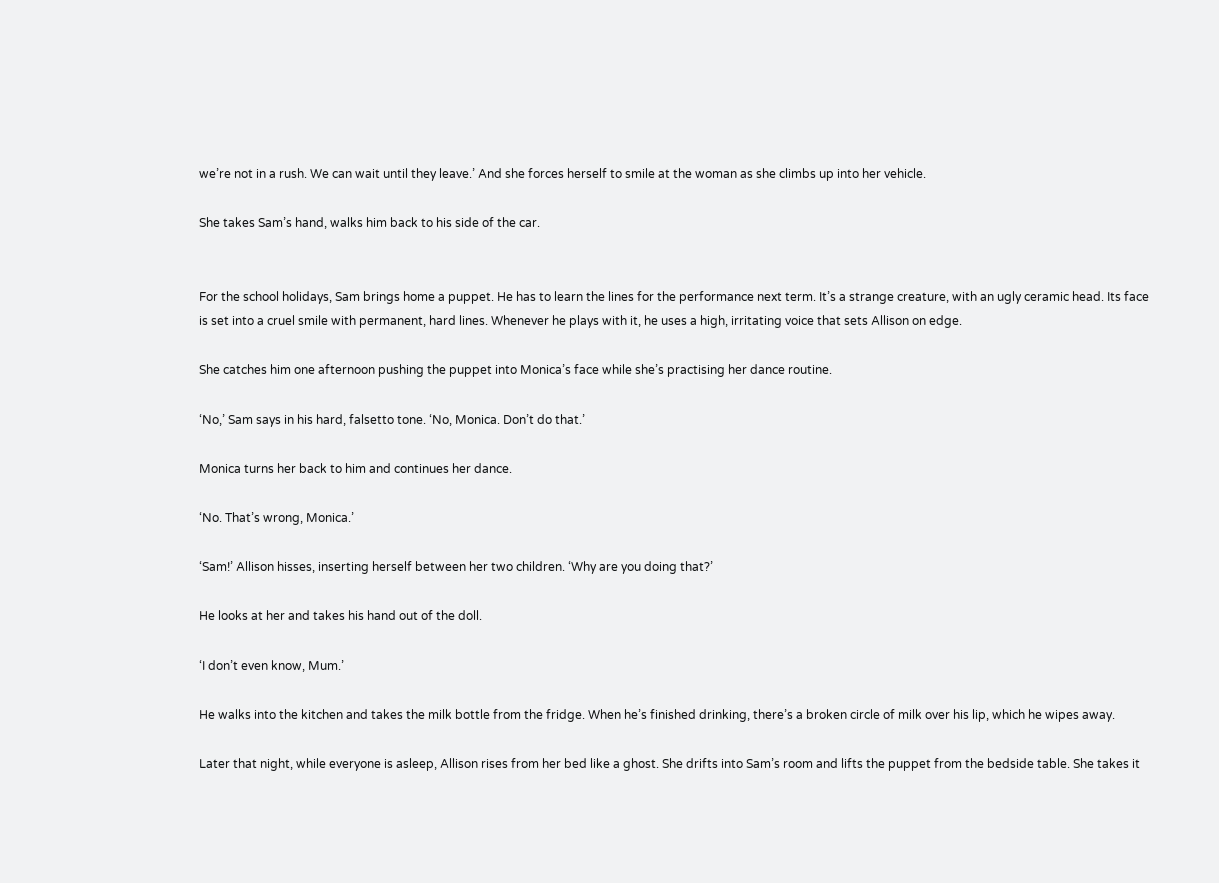we’re not in a rush. We can wait until they leave.’ And she forces herself to smile at the woman as she climbs up into her vehicle.

She takes Sam’s hand, walks him back to his side of the car.


For the school holidays, Sam brings home a puppet. He has to learn the lines for the performance next term. It’s a strange creature, with an ugly ceramic head. Its face is set into a cruel smile with permanent, hard lines. Whenever he plays with it, he uses a high, irritating voice that sets Allison on edge.

She catches him one afternoon pushing the puppet into Monica’s face while she’s practising her dance routine.

‘No,’ Sam says in his hard, falsetto tone. ‘No, Monica. Don’t do that.’

Monica turns her back to him and continues her dance.

‘No. That’s wrong, Monica.’

‘Sam!’ Allison hisses, inserting herself between her two children. ‘Why are you doing that?’

He looks at her and takes his hand out of the doll.

‘I don’t even know, Mum.’

He walks into the kitchen and takes the milk bottle from the fridge. When he’s finished drinking, there’s a broken circle of milk over his lip, which he wipes away.

Later that night, while everyone is asleep, Allison rises from her bed like a ghost. She drifts into Sam’s room and lifts the puppet from the bedside table. She takes it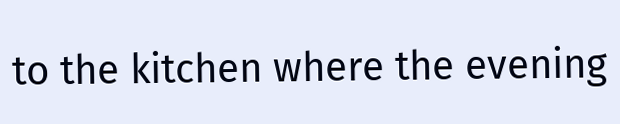to the kitchen where the evening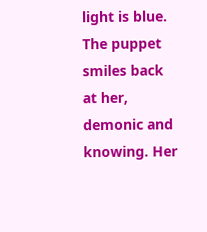light is blue. The puppet smiles back at her, demonic and knowing. Her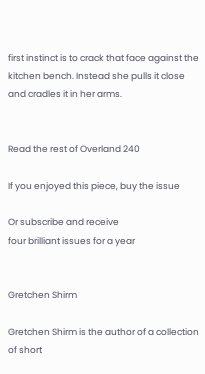first instinct is to crack that face against the kitchen bench. Instead she pulls it close and cradles it in her arms.


Read the rest of Overland 240

If you enjoyed this piece, buy the issue

Or subscribe and receive
four brilliant issues for a year


Gretchen Shirm

Gretchen Shirm is the author of a collection of short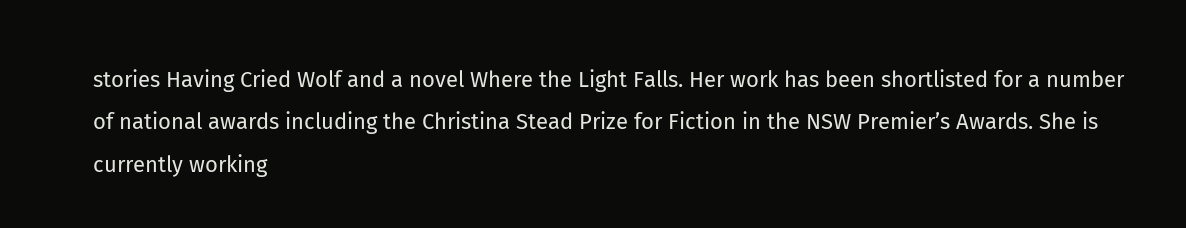stories Having Cried Wolf and a novel Where the Light Falls. Her work has been shortlisted for a number of national awards including the Christina Stead Prize for Fiction in the NSW Premier’s Awards. She is currently working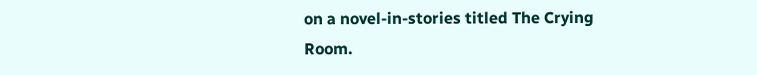on a novel-in-stories titled The Crying Room.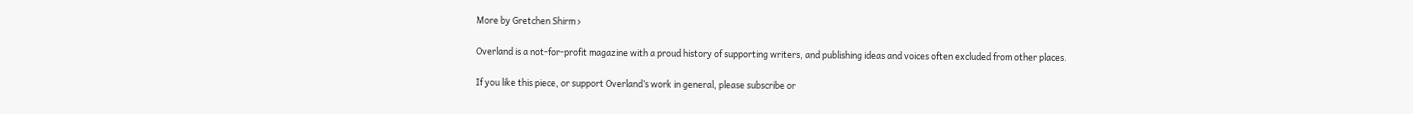More by Gretchen Shirm ›

Overland is a not-for-profit magazine with a proud history of supporting writers, and publishing ideas and voices often excluded from other places.

If you like this piece, or support Overland’s work in general, please subscribe or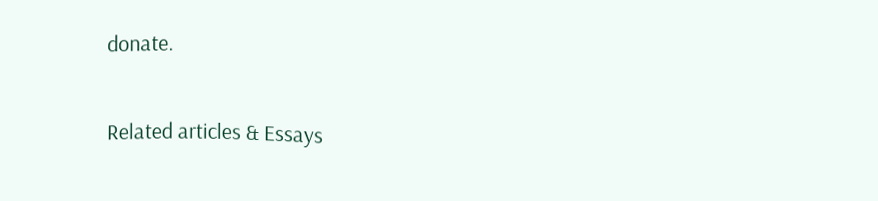donate.

Related articles & Essays